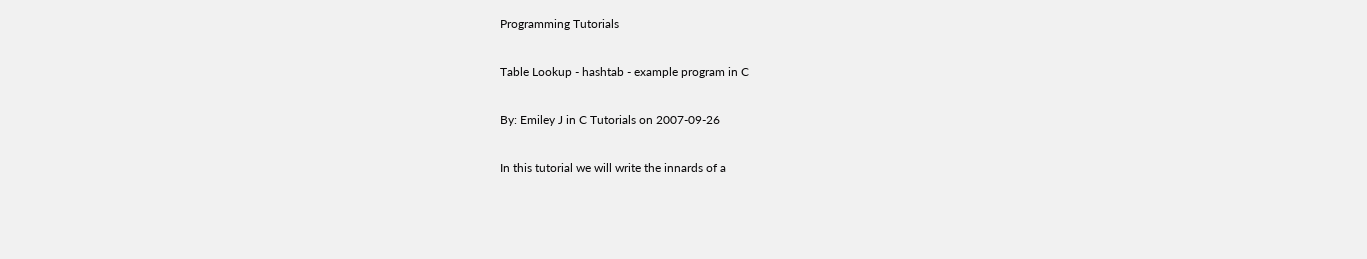Programming Tutorials

Table Lookup - hashtab - example program in C

By: Emiley J in C Tutorials on 2007-09-26

In this tutorial we will write the innards of a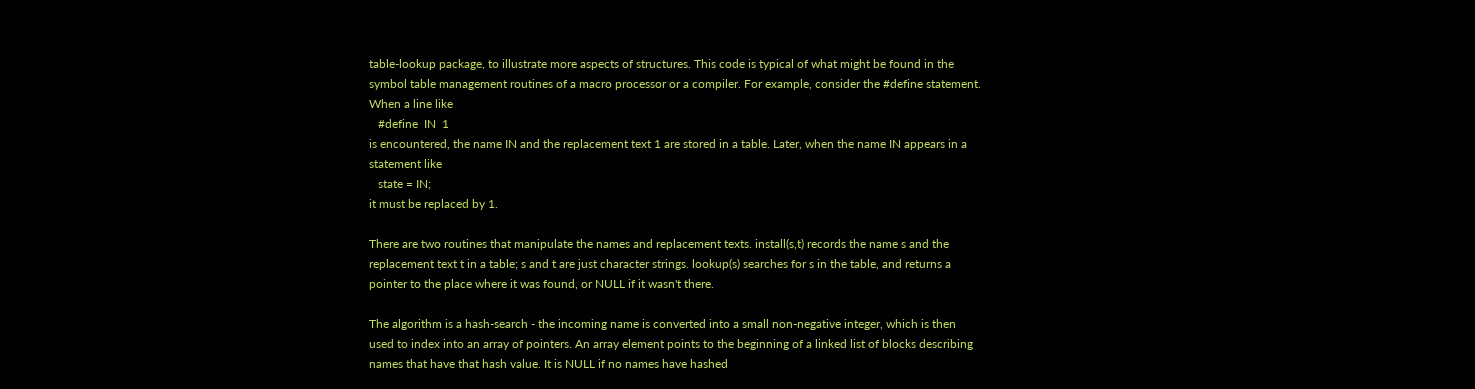table-lookup package, to illustrate more aspects of structures. This code is typical of what might be found in the symbol table management routines of a macro processor or a compiler. For example, consider the #define statement. When a line like
   #define  IN  1
is encountered, the name IN and the replacement text 1 are stored in a table. Later, when the name IN appears in a statement like
   state = IN;
it must be replaced by 1.

There are two routines that manipulate the names and replacement texts. install(s,t) records the name s and the replacement text t in a table; s and t are just character strings. lookup(s) searches for s in the table, and returns a pointer to the place where it was found, or NULL if it wasn't there.

The algorithm is a hash-search - the incoming name is converted into a small non-negative integer, which is then used to index into an array of pointers. An array element points to the beginning of a linked list of blocks describing names that have that hash value. It is NULL if no names have hashed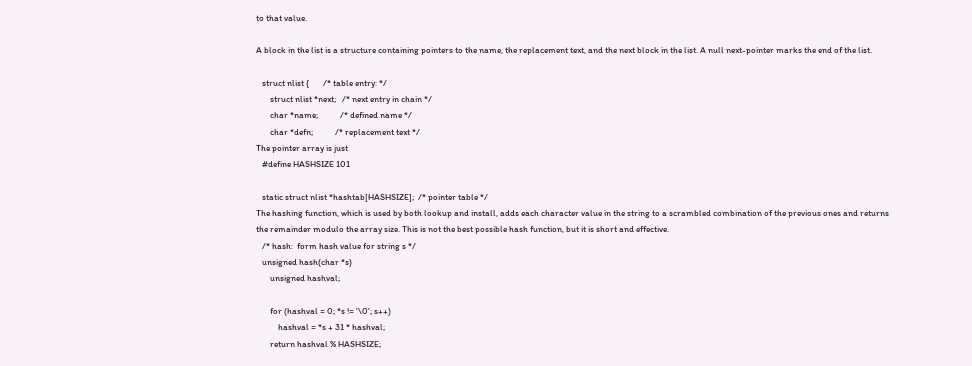to that value.

A block in the list is a structure containing pointers to the name, the replacement text, and the next block in the list. A null next-pointer marks the end of the list.

   struct nlist {       /* table entry: */
       struct nlist *next;   /* next entry in chain */
       char *name;           /* defined name */
       char *defn;           /* replacement text */
The pointer array is just
   #define HASHSIZE 101

   static struct nlist *hashtab[HASHSIZE];  /* pointer table */
The hashing function, which is used by both lookup and install, adds each character value in the string to a scrambled combination of the previous ones and returns the remainder modulo the array size. This is not the best possible hash function, but it is short and effective.
   /* hash:  form hash value for string s */
   unsigned hash(char *s)
       unsigned hashval;

       for (hashval = 0; *s != '\0'; s++)
           hashval = *s + 31 * hashval;
       return hashval % HASHSIZE;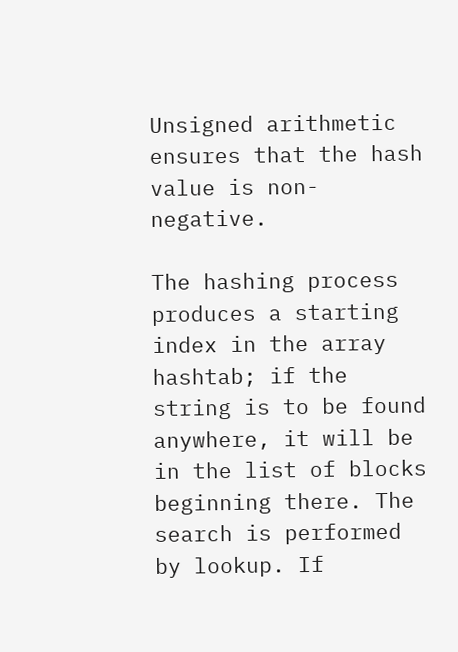Unsigned arithmetic ensures that the hash value is non-negative.

The hashing process produces a starting index in the array hashtab; if the string is to be found anywhere, it will be in the list of blocks beginning there. The search is performed by lookup. If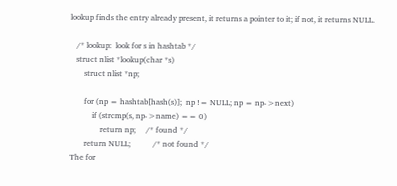lookup finds the entry already present, it returns a pointer to it; if not, it returns NULL.

   /* lookup:  look for s in hashtab */
   struct nlist *lookup(char *s)
       struct nlist *np;

       for (np = hashtab[hash(s)];  np != NULL; np = np->next)
           if (strcmp(s, np->name) == 0)
               return np;     /* found */
       return NULL;           /* not found */
The for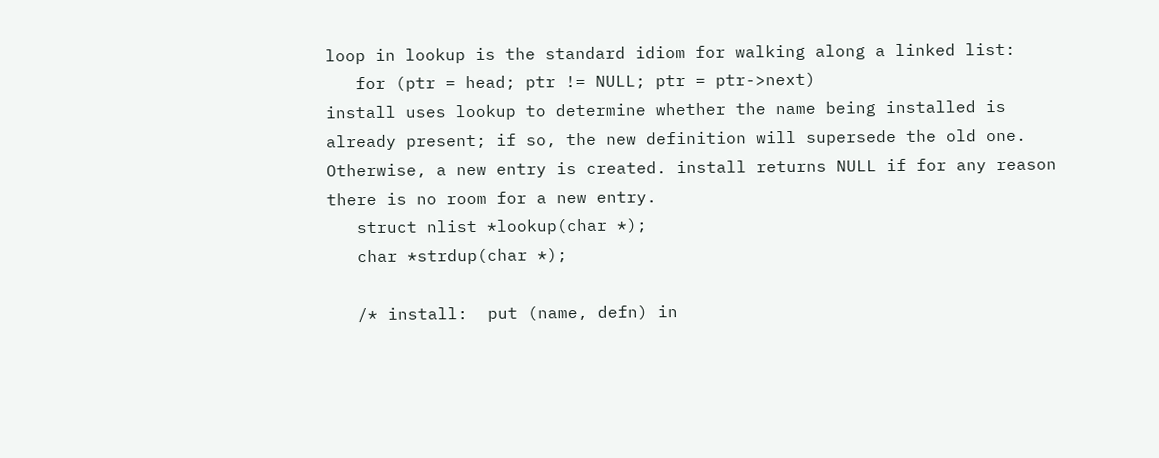loop in lookup is the standard idiom for walking along a linked list:
   for (ptr = head; ptr != NULL; ptr = ptr->next)
install uses lookup to determine whether the name being installed is already present; if so, the new definition will supersede the old one. Otherwise, a new entry is created. install returns NULL if for any reason there is no room for a new entry.
   struct nlist *lookup(char *);
   char *strdup(char *);

   /* install:  put (name, defn) in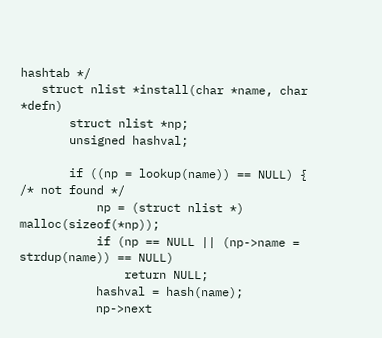hashtab */
   struct nlist *install(char *name, char *defn)
       struct nlist *np;
       unsigned hashval;

       if ((np = lookup(name)) == NULL) { /* not found */
           np = (struct nlist *) malloc(sizeof(*np));
           if (np == NULL || (np->name = strdup(name)) == NULL)
               return NULL;
           hashval = hash(name);
           np->next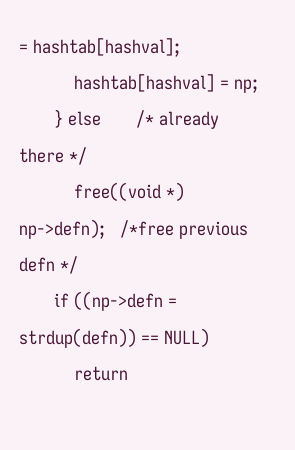= hashtab[hashval];
           hashtab[hashval] = np;
       } else       /* already there */
           free((void *) np->defn);   /*free previous defn */
       if ((np->defn = strdup(defn)) == NULL)
           return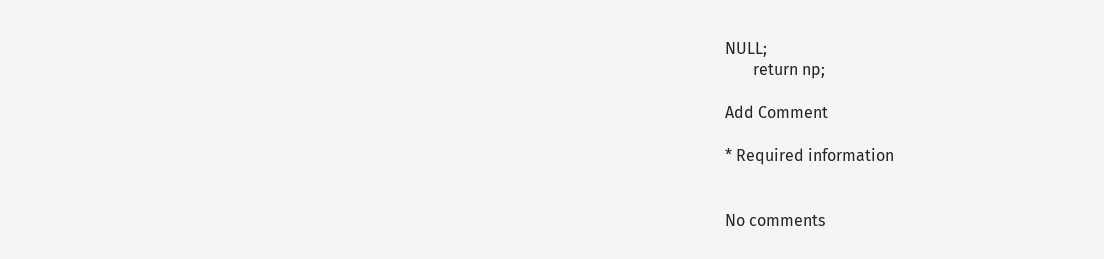NULL;
       return np;

Add Comment

* Required information


No comments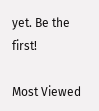yet. Be the first!

Most Viewed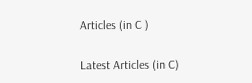Articles (in C )

Latest Articles (in C)